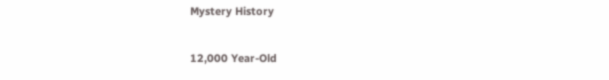Mystery History

12,000 Year-Old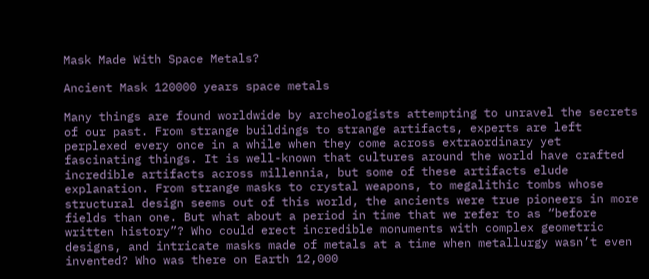Mask Made With Space Metals?

Ancient Mask 120000 years space metals

Many things are found worldwide by archeologists attempting to unravel the secrets of our past. From strange buildings to strange artifacts, experts are left perplexed every once in a while when they come across extraordinary yet fascinating things. It is well-known that cultures around the world have crafted incredible artifacts across millennia, but some of these artifacts elude explanation. From strange masks to crystal weapons, to megalithic tombs whose structural design seems out of this world, the ancients were true pioneers in more fields than one. But what about a period in time that we refer to as “before written history”? Who could erect incredible monuments with complex geometric designs, and intricate masks made of metals at a time when metallurgy wasn’t even invented? Who was there on Earth 12,000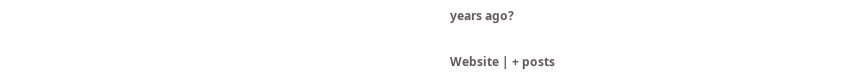years ago?

Website | + posts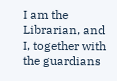I am the Librarian, and I, together with the guardians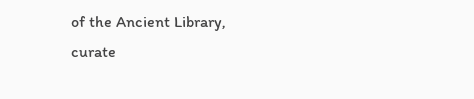of the Ancient Library, curate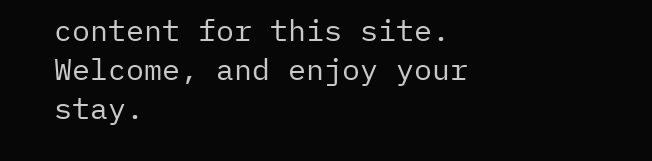content for this site. Welcome, and enjoy your stay.